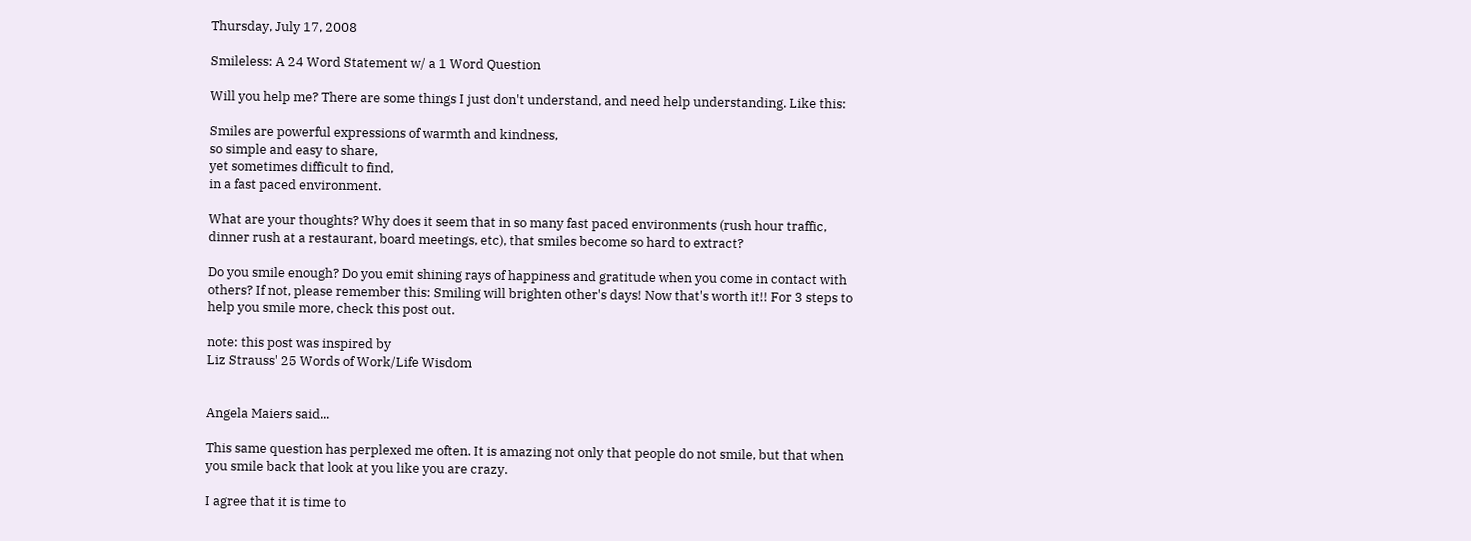Thursday, July 17, 2008

Smileless: A 24 Word Statement w/ a 1 Word Question

Will you help me? There are some things I just don't understand, and need help understanding. Like this:

Smiles are powerful expressions of warmth and kindness,
so simple and easy to share,
yet sometimes difficult to find,
in a fast paced environment.

What are your thoughts? Why does it seem that in so many fast paced environments (rush hour traffic, dinner rush at a restaurant, board meetings, etc), that smiles become so hard to extract?

Do you smile enough? Do you emit shining rays of happiness and gratitude when you come in contact with others? If not, please remember this: Smiling will brighten other's days! Now that's worth it!! For 3 steps to help you smile more, check this post out.

note: this post was inspired by
Liz Strauss' 25 Words of Work/Life Wisdom


Angela Maiers said...

This same question has perplexed me often. It is amazing not only that people do not smile, but that when you smile back that look at you like you are crazy.

I agree that it is time to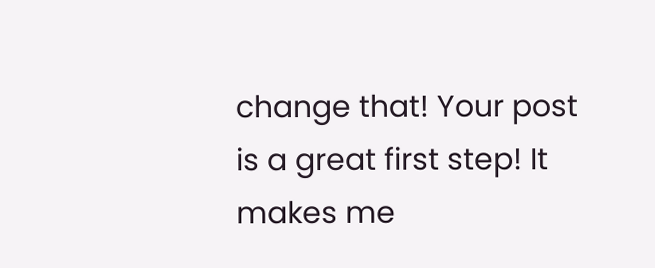change that! Your post is a great first step! It makes me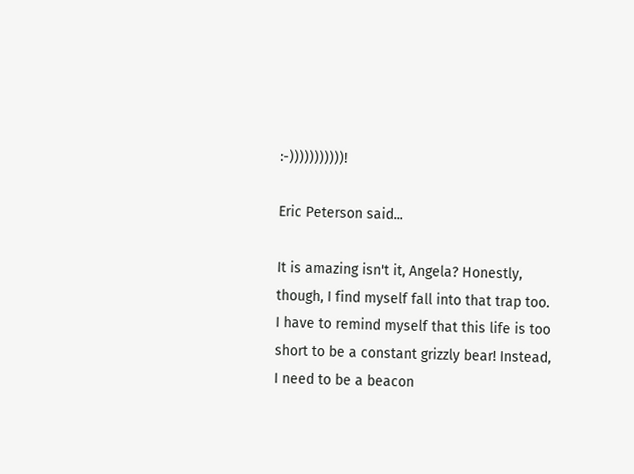:-)))))))))))!

Eric Peterson said...

It is amazing isn't it, Angela? Honestly, though, I find myself fall into that trap too. I have to remind myself that this life is too short to be a constant grizzly bear! Instead, I need to be a beacon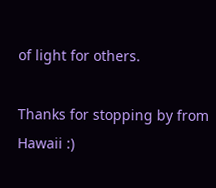of light for others.

Thanks for stopping by from Hawaii :)